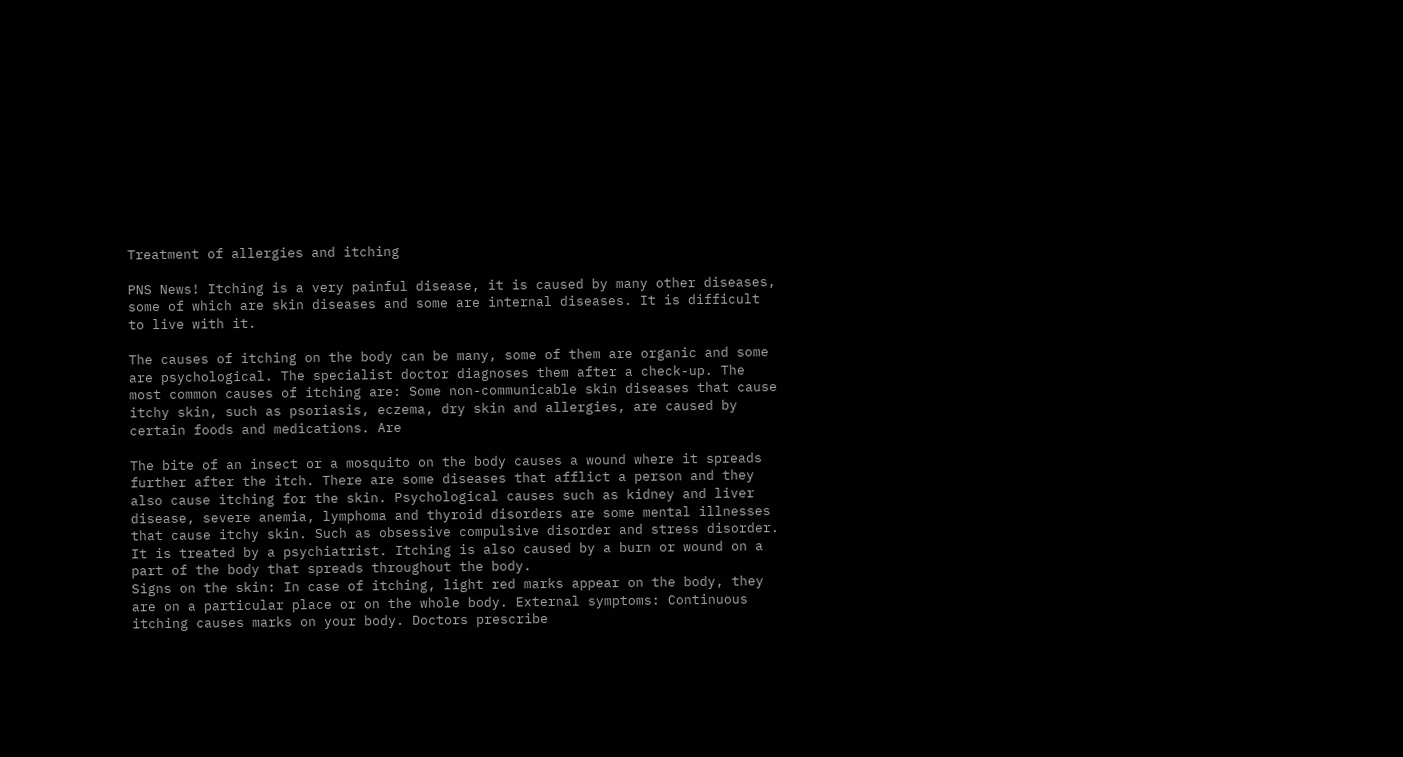Treatment of allergies and itching

PNS News! Itching is a very painful disease, it is caused by many other diseases, some of which are skin diseases and some are internal diseases. It is difficult to live with it.

The causes of itching on the body can be many, some of them are organic and some are psychological. The specialist doctor diagnoses them after a check-up. The most common causes of itching are: Some non-communicable skin diseases that cause itchy skin, such as psoriasis, eczema, dry skin and allergies, are caused by certain foods and medications. Are

The bite of an insect or a mosquito on the body causes a wound where it spreads further after the itch. There are some diseases that afflict a person and they also cause itching for the skin. Psychological causes such as kidney and liver disease, severe anemia, lymphoma and thyroid disorders are some mental illnesses that cause itchy skin. Such as obsessive compulsive disorder and stress disorder. It is treated by a psychiatrist. Itching is also caused by a burn or wound on a part of the body that spreads throughout the body.
Signs on the skin: In case of itching, light red marks appear on the body, they are on a particular place or on the whole body. External symptoms: Continuous itching causes marks on your body. Doctors prescribe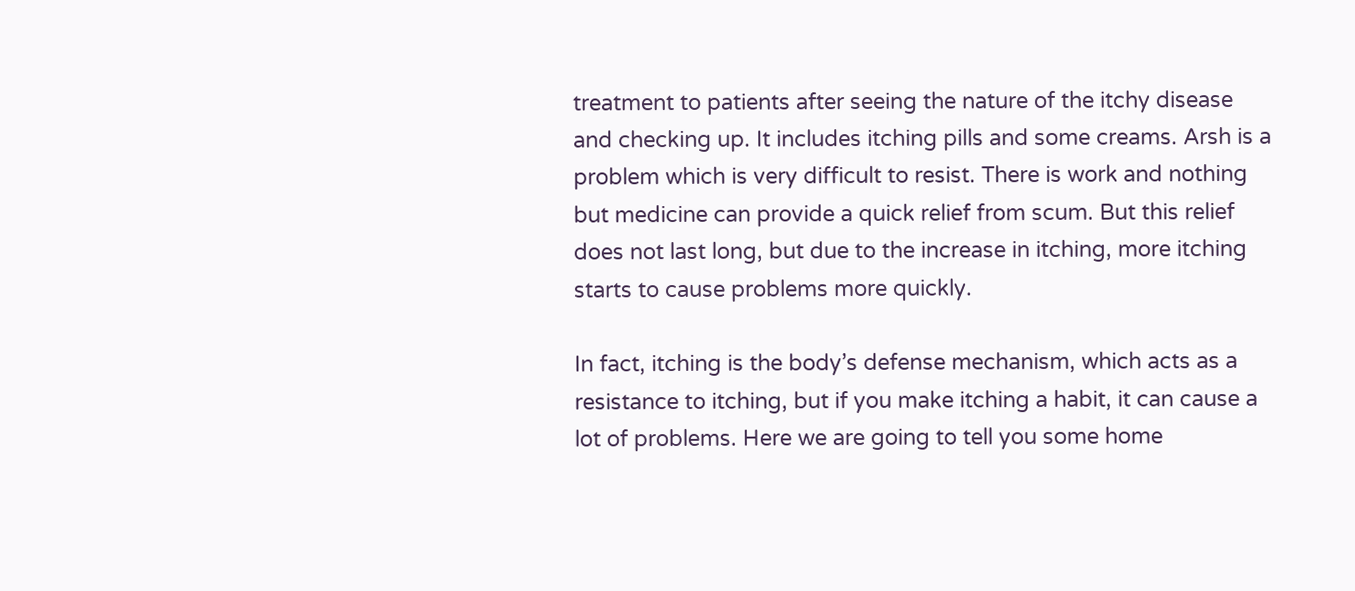treatment to patients after seeing the nature of the itchy disease and checking up. It includes itching pills and some creams. Arsh is a problem which is very difficult to resist. There is work and nothing but medicine can provide a quick relief from scum. But this relief does not last long, but due to the increase in itching, more itching starts to cause problems more quickly.

In fact, itching is the body’s defense mechanism, which acts as a resistance to itching, but if you make itching a habit, it can cause a lot of problems. Here we are going to tell you some home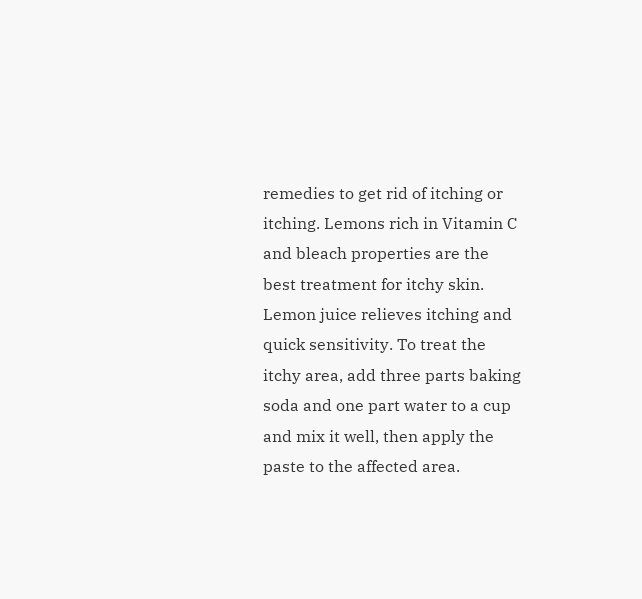remedies to get rid of itching or itching. Lemons rich in Vitamin C and bleach properties are the best treatment for itchy skin. Lemon juice relieves itching and quick sensitivity. To treat the itchy area, add three parts baking soda and one part water to a cup and mix it well, then apply the paste to the affected area.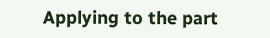Applying to the part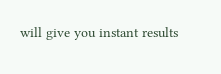will give you instant results